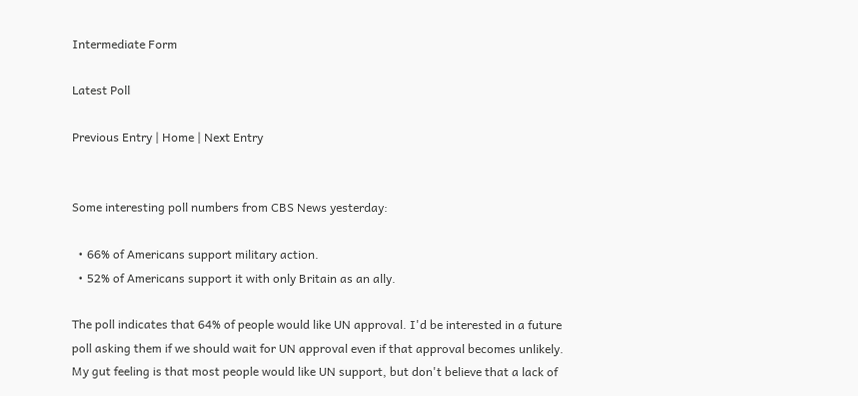Intermediate Form

Latest Poll

Previous Entry | Home | Next Entry


Some interesting poll numbers from CBS News yesterday:

  • 66% of Americans support military action.
  • 52% of Americans support it with only Britain as an ally.

The poll indicates that 64% of people would like UN approval. I'd be interested in a future poll asking them if we should wait for UN approval even if that approval becomes unlikely. My gut feeling is that most people would like UN support, but don't believe that a lack of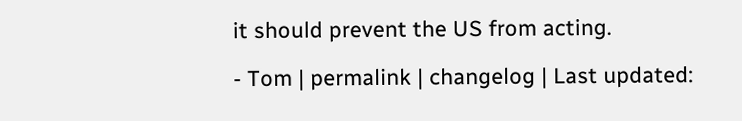it should prevent the US from acting.

- Tom | permalink | changelog | Last updated: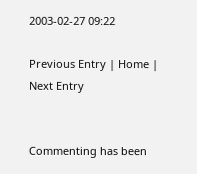2003-02-27 09:22

Previous Entry | Home | Next Entry


Commenting has been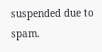suspended due to spam.